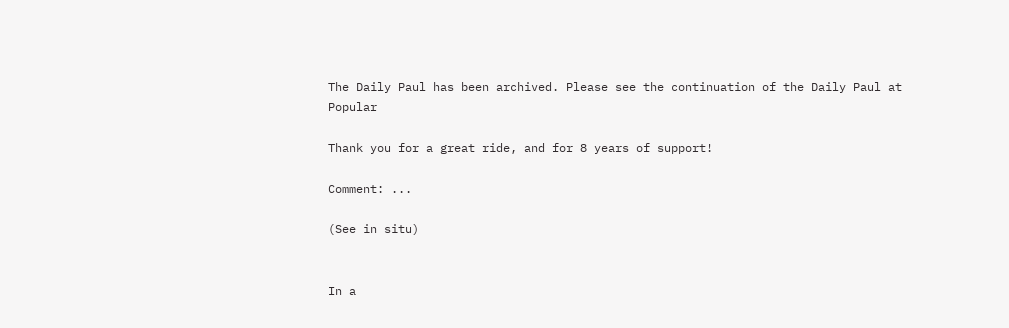The Daily Paul has been archived. Please see the continuation of the Daily Paul at Popular

Thank you for a great ride, and for 8 years of support!

Comment: ...

(See in situ)


In a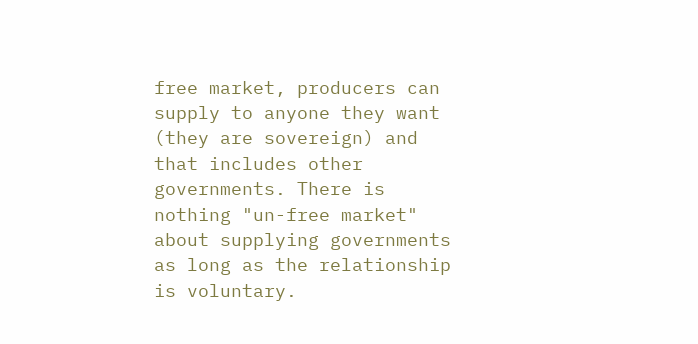free market, producers can supply to anyone they want (they are sovereign) and that includes other governments. There is nothing "un-free market" about supplying governments as long as the relationship is voluntary.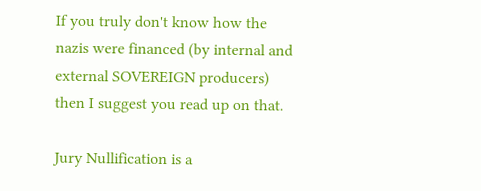If you truly don't know how the nazis were financed (by internal and external SOVEREIGN producers) then I suggest you read up on that.

Jury Nullification is a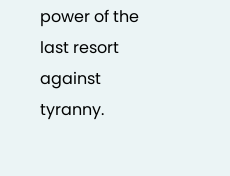power of the last resort against tyranny.